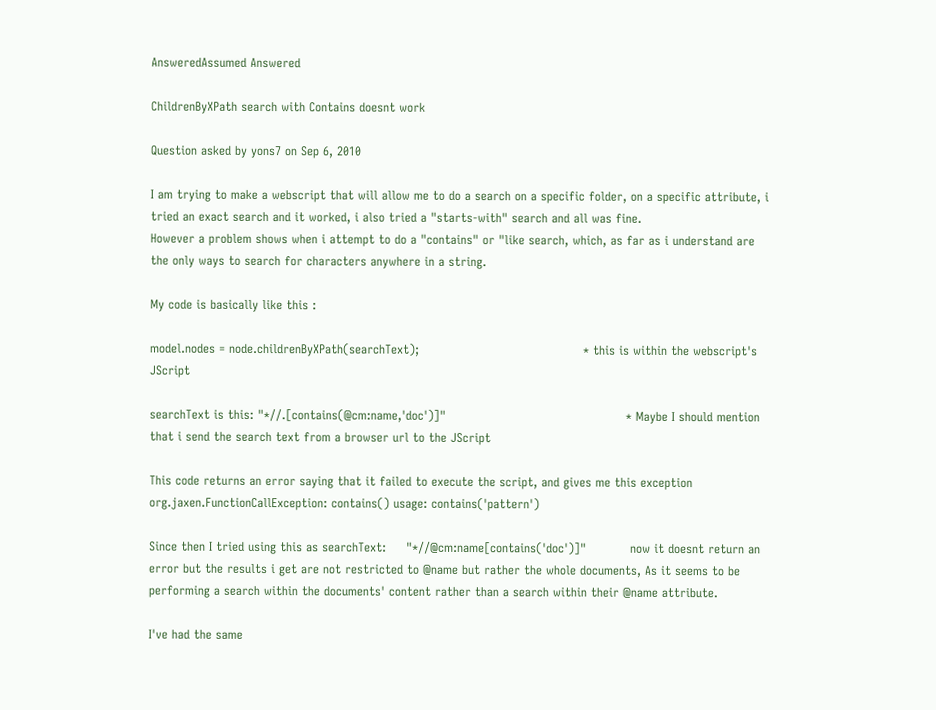AnsweredAssumed Answered

ChildrenByXPath search with Contains doesnt work

Question asked by yons7 on Sep 6, 2010

I am trying to make a webscript that will allow me to do a search on a specific folder, on a specific attribute, i tried an exact search and it worked, i also tried a "starts-with" search and all was fine.
However a problem shows when i attempt to do a "contains" or "like search, which, as far as i understand are the only ways to search for characters anywhere in a string.

My code is basically like this :

model.nodes = node.childrenByXPath(searchText);                                         * this is within the webscript's JScript

searchText is this: "*//.[contains(@cm:name,'doc')]"                                             * Maybe I should mention that i send the search text from a browser url to the JScript

This code returns an error saying that it failed to execute the script, and gives me this exception org.jaxen.FunctionCallException: contains() usage: contains('pattern')

Since then I tried using this as searchText:     "*//@cm:name[contains('doc')]"           now it doesnt return an error but the results i get are not restricted to @name but rather the whole documents, As it seems to be performing a search within the documents' content rather than a search within their @name attribute.

I've had the same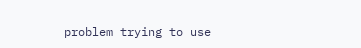problem trying to use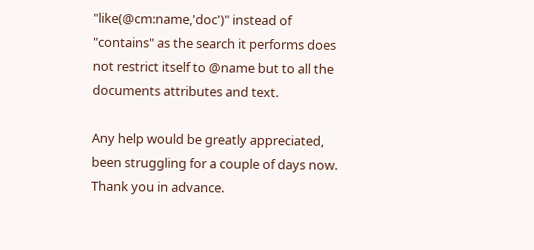"like(@cm:name,'doc')" instead of "contains" as the search it performs does not restrict itself to @name but to all the documents attributes and text.

Any help would be greatly appreciated, been struggling for a couple of days now. Thank you in advance.